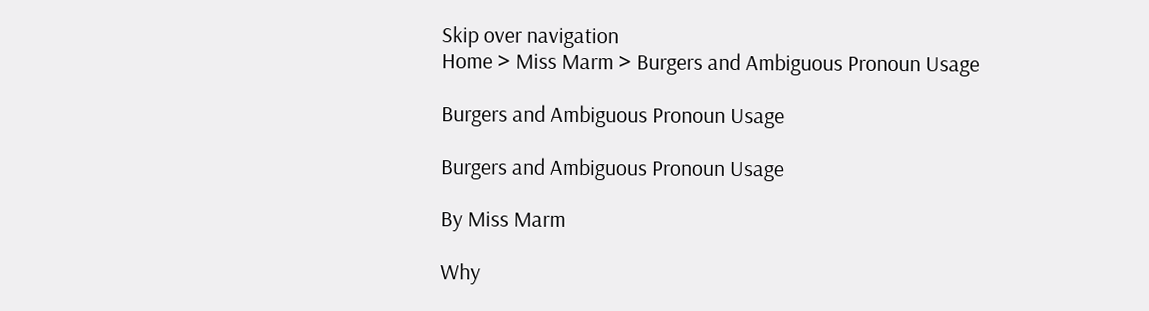Skip over navigation
Home > Miss Marm > Burgers and Ambiguous Pronoun Usage

Burgers and Ambiguous Pronoun Usage

Burgers and Ambiguous Pronoun Usage

By Miss Marm

Why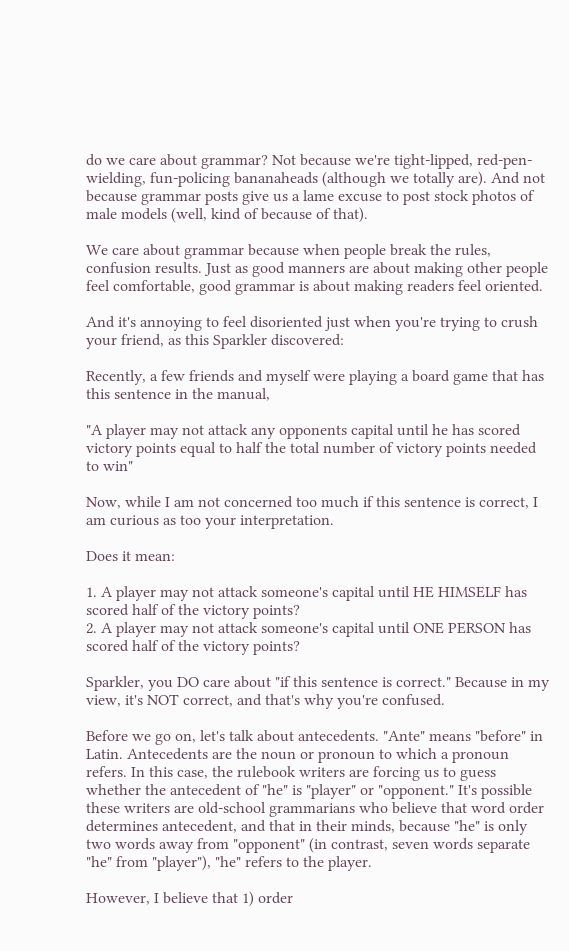do we care about grammar? Not because we're tight-lipped, red-pen-wielding, fun-policing bananaheads (although we totally are). And not because grammar posts give us a lame excuse to post stock photos of male models (well, kind of because of that).

We care about grammar because when people break the rules, confusion results. Just as good manners are about making other people feel comfortable, good grammar is about making readers feel oriented.

And it's annoying to feel disoriented just when you're trying to crush your friend, as this Sparkler discovered:

Recently, a few friends and myself were playing a board game that has this sentence in the manual,

"A player may not attack any opponents capital until he has scored victory points equal to half the total number of victory points needed to win"

Now, while I am not concerned too much if this sentence is correct, I am curious as too your interpretation.

Does it mean:

1. A player may not attack someone's capital until HE HIMSELF has scored half of the victory points?
2. A player may not attack someone's capital until ONE PERSON has scored half of the victory points?

Sparkler, you DO care about "if this sentence is correct." Because in my view, it's NOT correct, and that's why you're confused.

Before we go on, let's talk about antecedents. "Ante" means "before" in Latin. Antecedents are the noun or pronoun to which a pronoun refers. In this case, the rulebook writers are forcing us to guess whether the antecedent of "he" is "player" or "opponent." It's possible these writers are old-school grammarians who believe that word order determines antecedent, and that in their minds, because "he" is only two words away from "opponent" (in contrast, seven words separate "he" from "player"), "he" refers to the player.

However, I believe that 1) order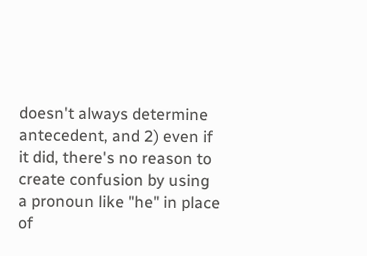doesn't always determine antecedent, and 2) even if it did, there's no reason to create confusion by using a pronoun like "he" in place of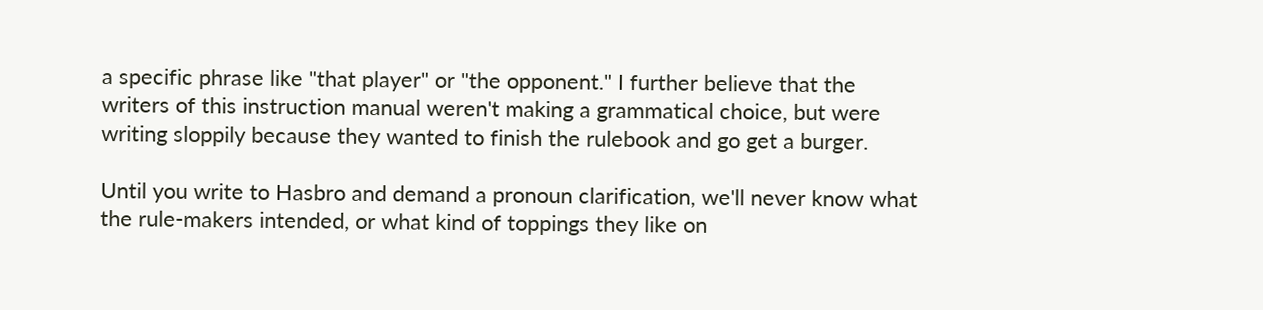a specific phrase like "that player" or "the opponent." I further believe that the writers of this instruction manual weren't making a grammatical choice, but were writing sloppily because they wanted to finish the rulebook and go get a burger.

Until you write to Hasbro and demand a pronoun clarification, we'll never know what the rule-makers intended, or what kind of toppings they like on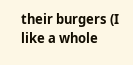their burgers (I like a whole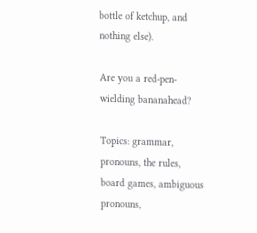bottle of ketchup, and nothing else).

Are you a red-pen-wielding bananahead?

Topics: grammar, pronouns, the rules, board games, ambiguous pronouns,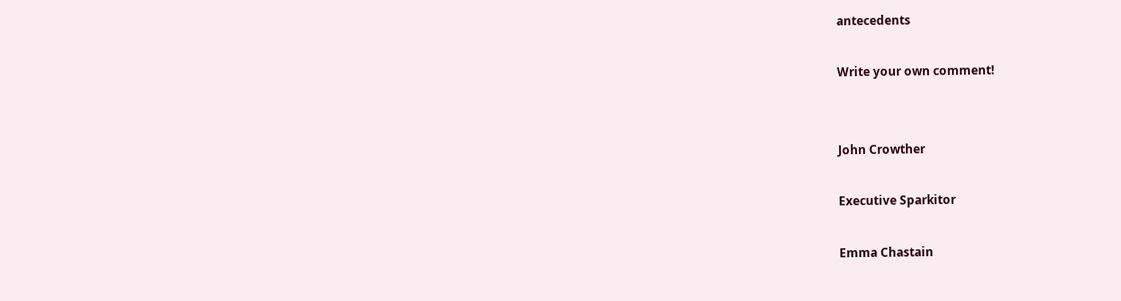antecedents

Write your own comment!


John Crowther

Executive Sparkitor

Emma Chastain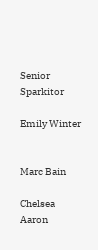Senior Sparkitor

Emily Winter


Marc Bain

Chelsea Aaron